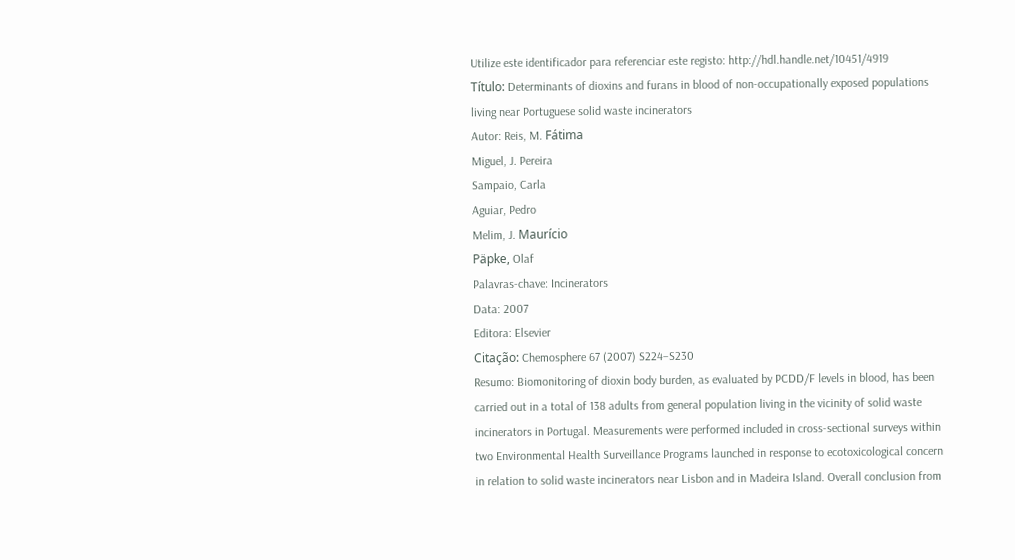Utilize este identificador para referenciar este registo: http://hdl.handle.net/10451/4919
Título: Determinants of dioxins and furans in blood of non-occupationally exposed populations living near Portuguese solid waste incinerators
Autor: Reis, M. Fátima
Miguel, J. Pereira
Sampaio, Carla
Aguiar, Pedro
Melim, J. Maurício
Päpke, Olaf
Palavras-chave: Incinerators
Data: 2007
Editora: Elsevier
Citação: Chemosphere 67 (2007) S224–S230
Resumo: Biomonitoring of dioxin body burden, as evaluated by PCDD/F levels in blood, has been carried out in a total of 138 adults from general population living in the vicinity of solid waste incinerators in Portugal. Measurements were performed included in cross-sectional surveys within two Environmental Health Surveillance Programs launched in response to ecotoxicological concern in relation to solid waste incinerators near Lisbon and in Madeira Island. Overall conclusion from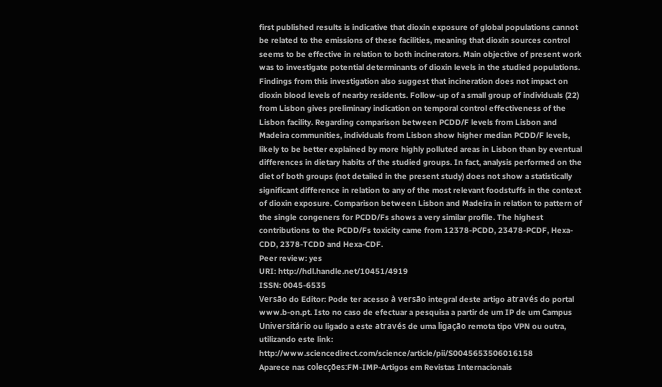first published results is indicative that dioxin exposure of global populations cannot be related to the emissions of these facilities, meaning that dioxin sources control seems to be effective in relation to both incinerators. Main objective of present work was to investigate potential determinants of dioxin levels in the studied populations. Findings from this investigation also suggest that incineration does not impact on dioxin blood levels of nearby residents. Follow-up of a small group of individuals (22) from Lisbon gives preliminary indication on temporal control effectiveness of the Lisbon facility. Regarding comparison between PCDD/F levels from Lisbon and Madeira communities, individuals from Lisbon show higher median PCDD/F levels, likely to be better explained by more highly polluted areas in Lisbon than by eventual differences in dietary habits of the studied groups. In fact, analysis performed on the diet of both groups (not detailed in the present study) does not show a statistically significant difference in relation to any of the most relevant foodstuffs in the context of dioxin exposure. Comparison between Lisbon and Madeira in relation to pattern of the single congeners for PCDD/Fs shows a very similar profile. The highest contributions to the PCDD/Fs toxicity came from 12378-PCDD, 23478-PCDF, Hexa-CDD, 2378-TCDD and Hexa-CDF.
Peer review: yes
URI: http://hdl.handle.net/10451/4919
ISSN: 0045-6535
Versão do Editor: Pode ter acesso à versão integral deste artigo através do portal www.b-on.pt. Isto no caso de efectuar a pesquisa a partir de um IP de um Campus Universitário ou ligado a este através de uma ligação remota tipo VPN ou outra, utilizando este link: http://www.sciencedirect.com/science/article/pii/S0045653506016158
Aparece nas colecções:FM-IMP-Artigos em Revistas Internacionais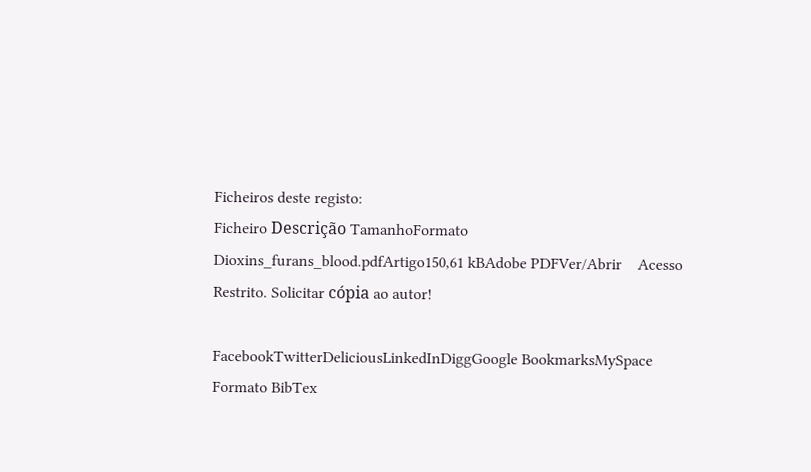Ficheiros deste registo:
Ficheiro Descrição TamanhoFormato
Dioxins_furans_blood.pdfArtigo150,61 kBAdobe PDFVer/Abrir    Acesso Restrito. Solicitar cópia ao autor!

FacebookTwitterDeliciousLinkedInDiggGoogle BookmarksMySpace
Formato BibTex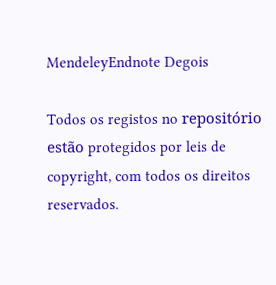MendeleyEndnote Degois

Todos os registos no repositório estão protegidos por leis de copyright, com todos os direitos reservados.